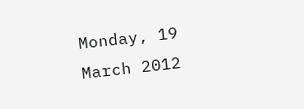Monday, 19 March 2012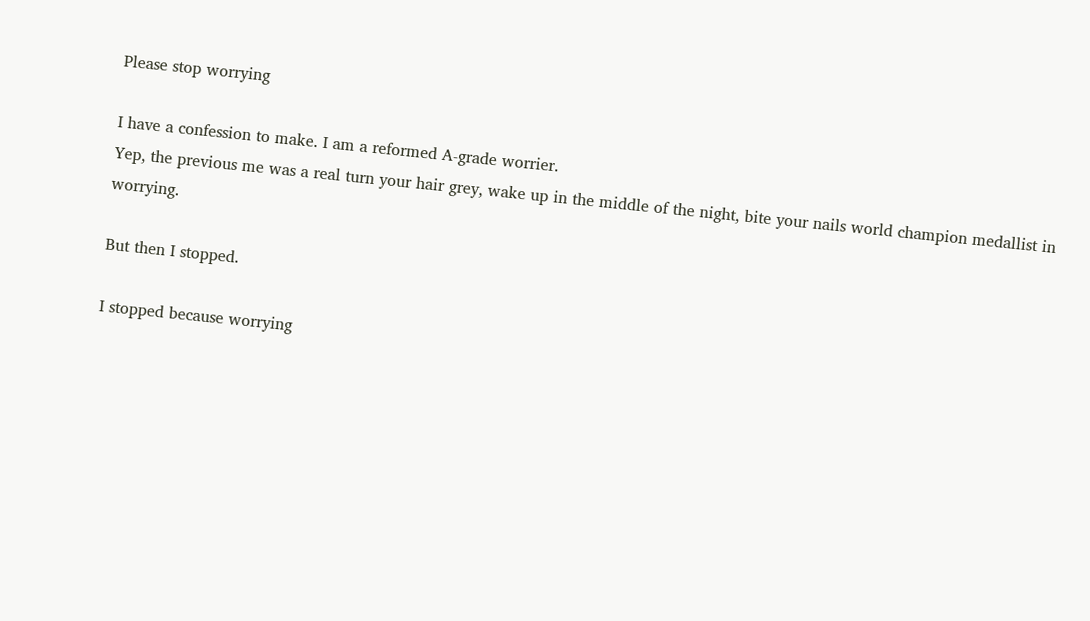Please stop worrying

I have a confession to make. I am a reformed A-grade worrier.
Yep, the previous me was a real turn your hair grey, wake up in the middle of the night, bite your nails world champion medallist in worrying.

But then I stopped.

I stopped because worrying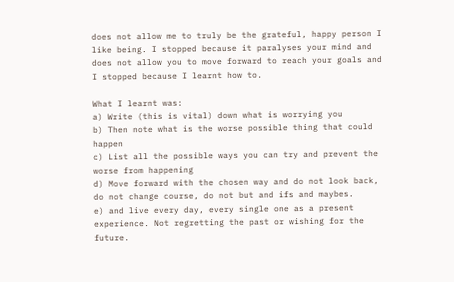does not allow me to truly be the grateful, happy person I like being. I stopped because it paralyses your mind and does not allow you to move forward to reach your goals and I stopped because I learnt how to.

What I learnt was:
a) Write (this is vital) down what is worrying you
b) Then note what is the worse possible thing that could happen
c) List all the possible ways you can try and prevent the worse from happening
d) Move forward with the chosen way and do not look back, do not change course, do not but and ifs and maybes.
e) and live every day, every single one as a present experience. Not regretting the past or wishing for the future.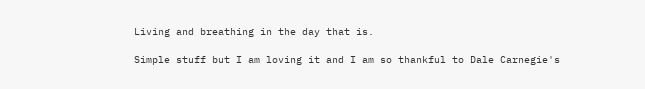Living and breathing in the day that is.

Simple stuff but I am loving it and I am so thankful to Dale Carnegie's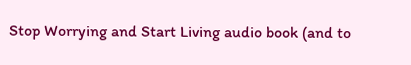Stop Worrying and Start Living audio book (and to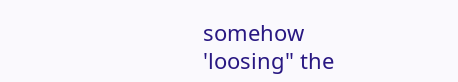somehow 'loosing" the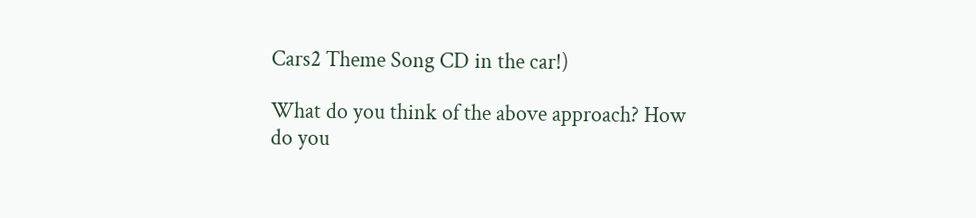Cars2 Theme Song CD in the car!)

What do you think of the above approach? How do you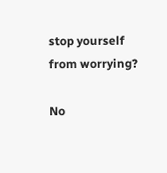stop yourself from worrying?

No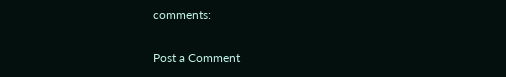comments:

Post a Comment